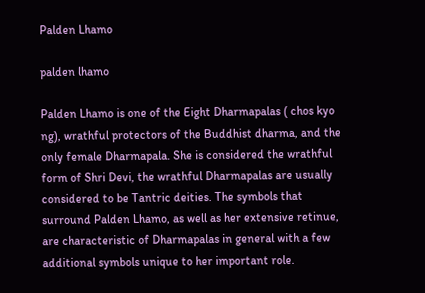Palden Lhamo

palden lhamo

Palden Lhamo is one of the Eight Dharmapalas ( chos kyo ng), wrathful protectors of the Buddhist dharma, and the only female Dharmapala. She is considered the wrathful form of Shri Devi, the wrathful Dharmapalas are usually considered to be Tantric deities. The symbols that surround Palden Lhamo, as well as her extensive retinue, are characteristic of Dharmapalas in general with a few additional symbols unique to her important role.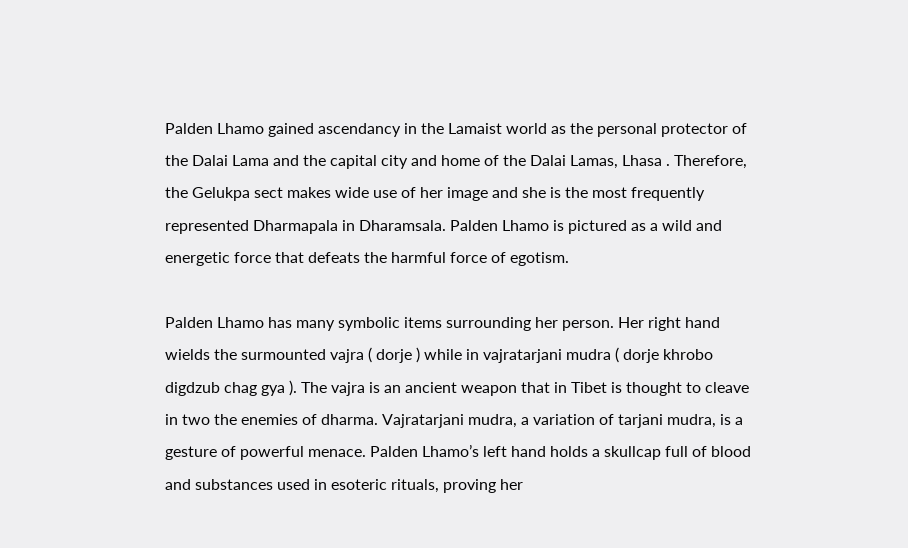Palden Lhamo gained ascendancy in the Lamaist world as the personal protector of the Dalai Lama and the capital city and home of the Dalai Lamas, Lhasa . Therefore, the Gelukpa sect makes wide use of her image and she is the most frequently represented Dharmapala in Dharamsala. Palden Lhamo is pictured as a wild and energetic force that defeats the harmful force of egotism.

Palden Lhamo has many symbolic items surrounding her person. Her right hand wields the surmounted vajra ( dorje ) while in vajratarjani mudra ( dorje khrobo digdzub chag gya ). The vajra is an ancient weapon that in Tibet is thought to cleave in two the enemies of dharma. Vajratarjani mudra, a variation of tarjani mudra, is a gesture of powerful menace. Palden Lhamo’s left hand holds a skullcap full of blood and substances used in esoteric rituals, proving her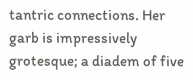tantric connections. Her garb is impressively grotesque; a diadem of five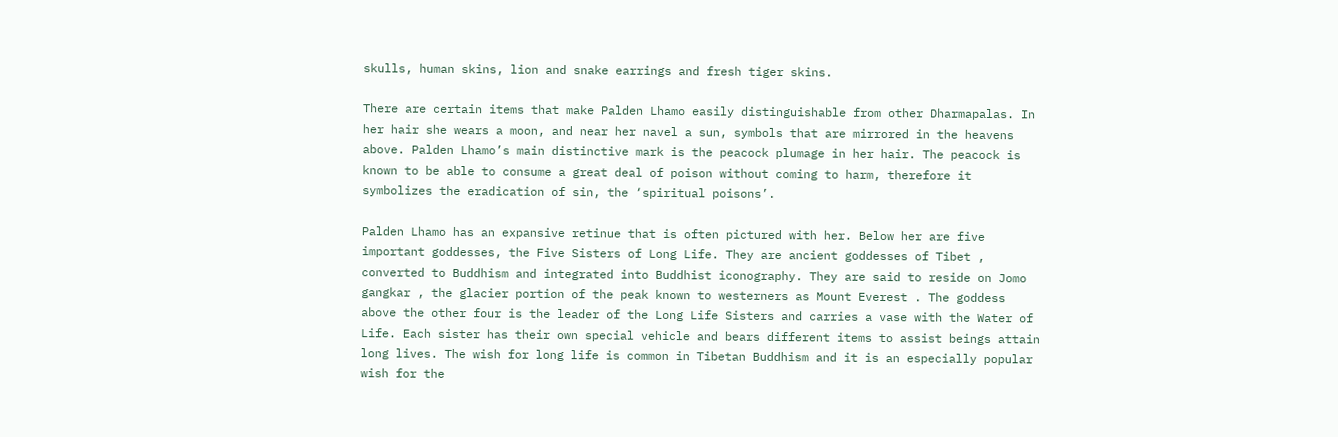skulls, human skins, lion and snake earrings and fresh tiger skins.

There are certain items that make Palden Lhamo easily distinguishable from other Dharmapalas. In her hair she wears a moon, and near her navel a sun, symbols that are mirrored in the heavens above. Palden Lhamo’s main distinctive mark is the peacock plumage in her hair. The peacock is known to be able to consume a great deal of poison without coming to harm, therefore it symbolizes the eradication of sin, the ‘spiritual poisons’.

Palden Lhamo has an expansive retinue that is often pictured with her. Below her are five important goddesses, the Five Sisters of Long Life. They are ancient goddesses of Tibet , converted to Buddhism and integrated into Buddhist iconography. They are said to reside on Jomo gangkar , the glacier portion of the peak known to westerners as Mount Everest . The goddess above the other four is the leader of the Long Life Sisters and carries a vase with the Water of Life. Each sister has their own special vehicle and bears different items to assist beings attain long lives. The wish for long life is common in Tibetan Buddhism and it is an especially popular wish for the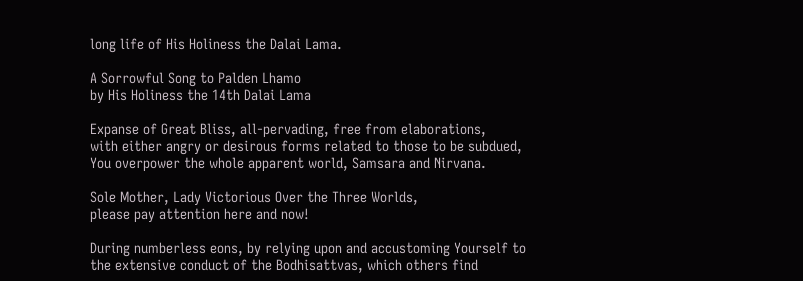long life of His Holiness the Dalai Lama.

A Sorrowful Song to Palden Lhamo
by His Holiness the 14th Dalai Lama

Expanse of Great Bliss, all-pervading, free from elaborations,
with either angry or desirous forms related to those to be subdued,
You overpower the whole apparent world, Samsara and Nirvana.

Sole Mother, Lady Victorious Over the Three Worlds,
please pay attention here and now!

During numberless eons, by relying upon and accustoming Yourself to
the extensive conduct of the Bodhisattvas, which others find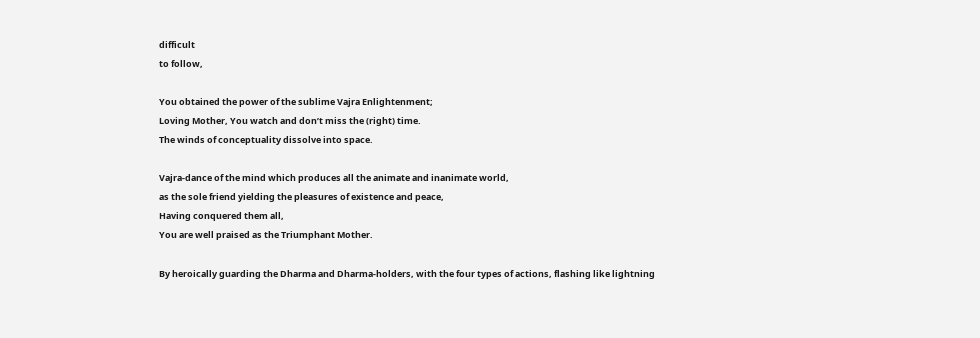difficult
to follow,

You obtained the power of the sublime Vajra Enlightenment;
Loving Mother, You watch and don’t miss the (right) time.
The winds of conceptuality dissolve into space.

Vajra-dance of the mind which produces all the animate and inanimate world,
as the sole friend yielding the pleasures of existence and peace,
Having conquered them all,
You are well praised as the Triumphant Mother.

By heroically guarding the Dharma and Dharma-holders, with the four types of actions, flashing like lightning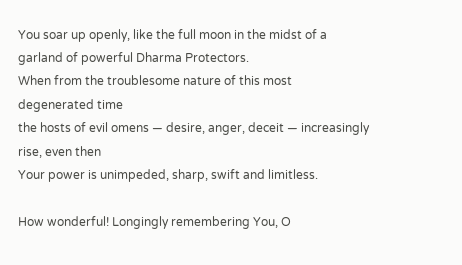You soar up openly, like the full moon in the midst of a garland of powerful Dharma Protectors.
When from the troublesome nature of this most degenerated time
the hosts of evil omens — desire, anger, deceit — increasingly rise, even then
Your power is unimpeded, sharp, swift and limitless.

How wonderful! Longingly remembering You, O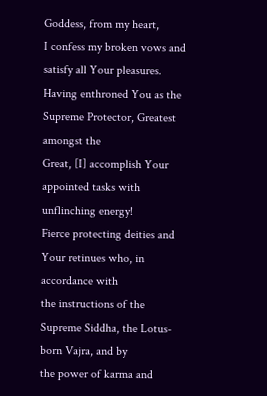Goddess, from my heart,
I confess my broken vows and satisfy all Your pleasures.
Having enthroned You as the Supreme Protector, Greatest amongst the
Great, [I] accomplish Your appointed tasks with unflinching energy!
Fierce protecting deities and Your retinues who, in accordance with
the instructions of the Supreme Siddha, the Lotus-born Vajra, and by
the power of karma and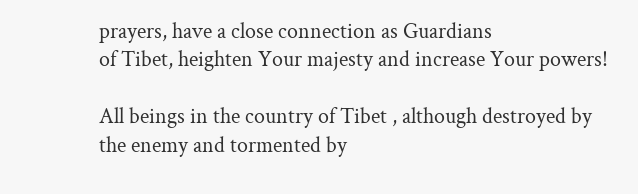prayers, have a close connection as Guardians
of Tibet, heighten Your majesty and increase Your powers!

All beings in the country of Tibet , although destroyed by the enemy and tormented by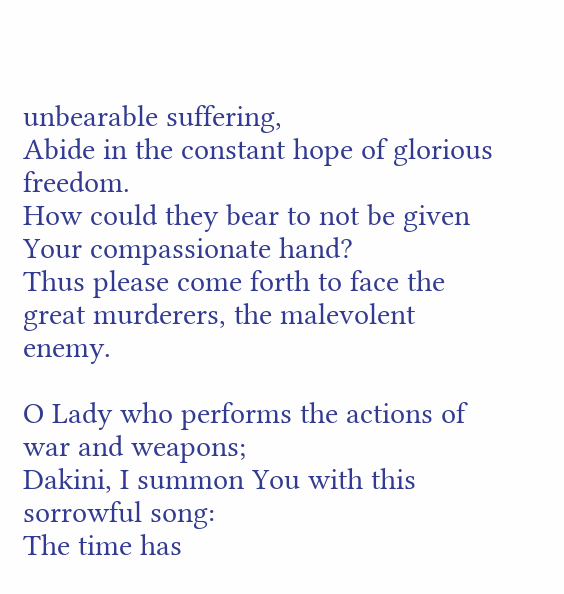unbearable suffering,
Abide in the constant hope of glorious freedom.
How could they bear to not be given Your compassionate hand?
Thus please come forth to face the great murderers, the malevolent enemy.

O Lady who performs the actions of war and weapons;
Dakini, I summon You with this sorrowful song:
The time has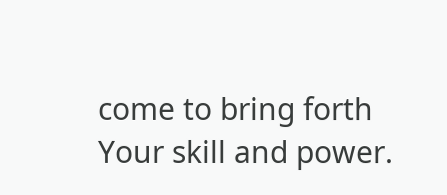come to bring forth
Your skill and power.